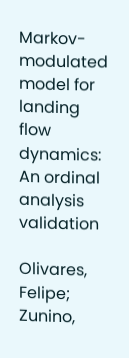Markov-modulated model for landing flow dynamics: An ordinal analysis validation

Olivares, Felipe; Zunino,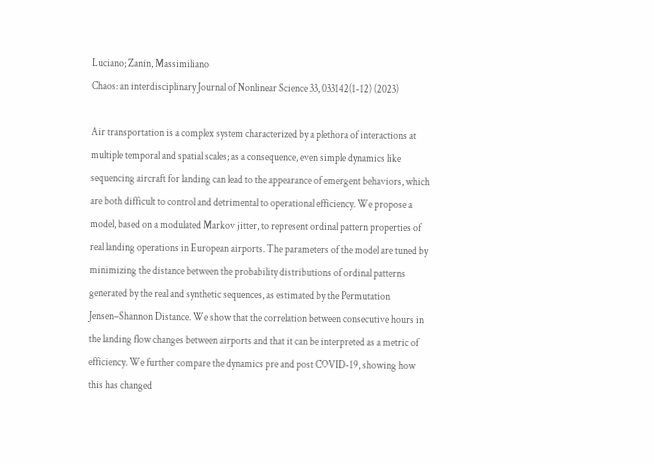Luciano; Zanin, Massimiliano
Chaos: an interdisciplinary Journal of Nonlinear Science 33, 033142(1-12) (2023)

Air transportation is a complex system characterized by a plethora of interactions at multiple temporal and spatial scales; as a consequence, even simple dynamics like sequencing aircraft for landing can lead to the appearance of emergent behaviors, which are both difficult to control and detrimental to operational efficiency. We propose a model, based on a modulated Markov jitter, to represent ordinal pattern properties of real landing operations in European airports. The parameters of the model are tuned by minimizing the distance between the probability distributions of ordinal patterns generated by the real and synthetic sequences, as estimated by the Permutation Jensen–Shannon Distance. We show that the correlation between consecutive hours in the landing flow changes between airports and that it can be interpreted as a metric of efficiency. We further compare the dynamics pre and post COVID-19, showing how this has changed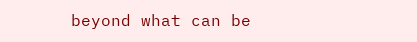beyond what can be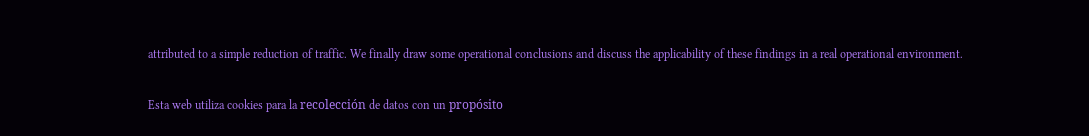attributed to a simple reduction of traffic. We finally draw some operational conclusions and discuss the applicability of these findings in a real operational environment.

Esta web utiliza cookies para la recolección de datos con un propósito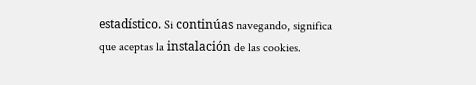estadístico. Si continúas navegando, significa que aceptas la instalación de las cookies.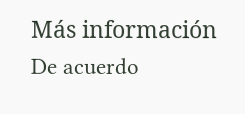Más información De acuerdo